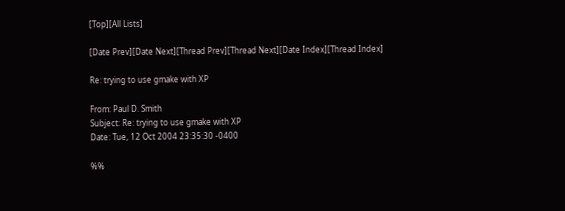[Top][All Lists]

[Date Prev][Date Next][Thread Prev][Thread Next][Date Index][Thread Index]

Re: trying to use gmake with XP

From: Paul D. Smith
Subject: Re: trying to use gmake with XP
Date: Tue, 12 Oct 2004 23:35:30 -0400

%%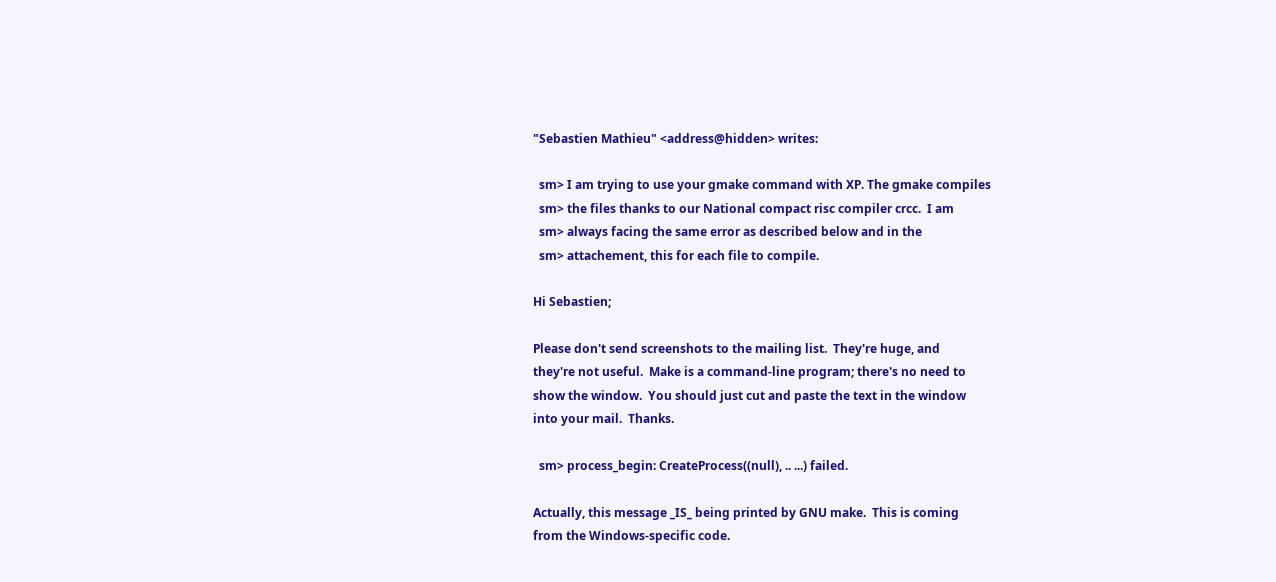"Sebastien Mathieu" <address@hidden> writes:

  sm> I am trying to use your gmake command with XP. The gmake compiles
  sm> the files thanks to our National compact risc compiler crcc.  I am
  sm> always facing the same error as described below and in the
  sm> attachement, this for each file to compile.

Hi Sebastien;

Please don't send screenshots to the mailing list.  They're huge, and
they're not useful.  Make is a command-line program; there's no need to
show the window.  You should just cut and paste the text in the window
into your mail.  Thanks.

  sm> process_begin: CreateProcess((null), .. ...) failed.

Actually, this message _IS_ being printed by GNU make.  This is coming
from the Windows-specific code.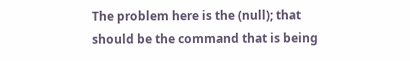The problem here is the (null); that should be the command that is being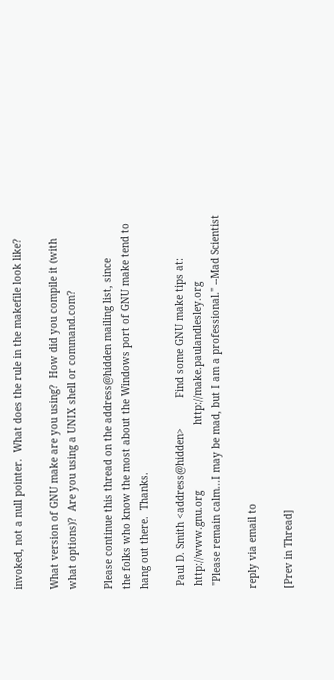invoked, not a null pointer.  What does the rule in the makefile look like?

What version of GNU make are you using?  How did you compile it (with
what options)?  Are you using a UNIX shell or command.com?

Please continue this thread on the address@hidden mailing list, since
the folks who know the most about the Windows port of GNU make tend to
hang out there.  Thanks.

 Paul D. Smith <address@hidden>          Find some GNU make tips at:
 http://www.gnu.org                      http://make.paulandlesley.org
 "Please remain calm...I may be mad, but I am a professional." --Mad Scientist

reply via email to

[Prev in Thread]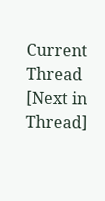Current Thread [Next in Thread]